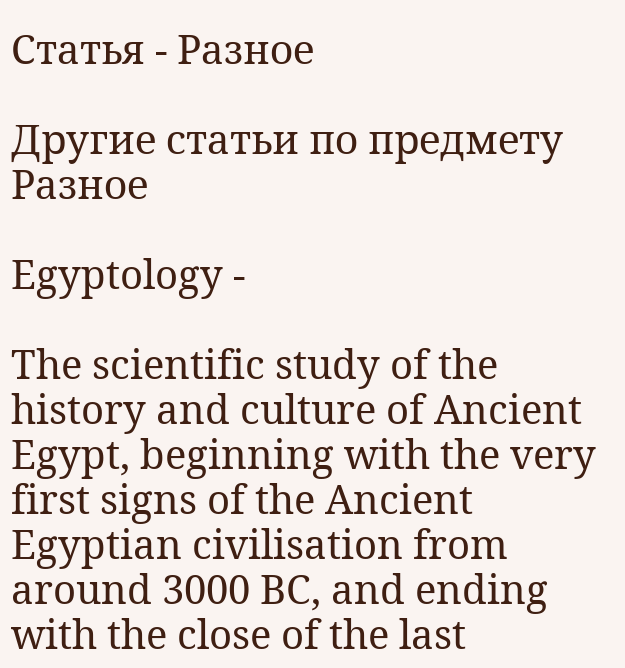Статья - Разное

Другие статьи по предмету Разное

Egyptology -

The scientific study of the history and culture of Ancient Egypt, beginning with the very first signs of the Ancient Egyptian civilisation from around 3000 BC, and ending with the close of the last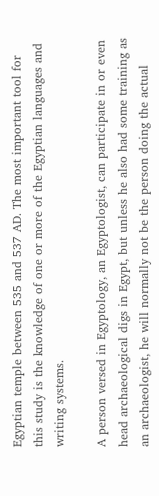Egyptian temple between 535 and 537 AD. The most important tool for this study is the knowledge of one or more of the Egyptian languages and writing systems.

A person versed in Egyptology, an Egyptologist, can participate in or even head archaeological digs in Egypt, but unless he also had some training as an archaeologist, he will normally not be the person doing the actual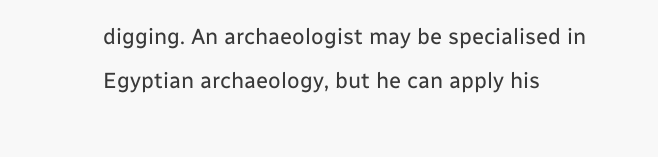digging. An archaeologist may be specialised in Egyptian archaeology, but he can apply his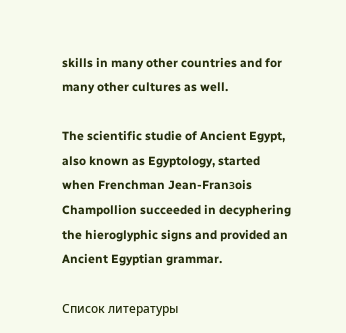skills in many other countries and for many other cultures as well.

The scientific studie of Ancient Egypt, also known as Egyptology, started when Frenchman Jean-Franзois Champollion succeeded in decyphering the hieroglyphic signs and provided an Ancient Egyptian grammar.

Список литературы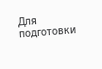Для подготовки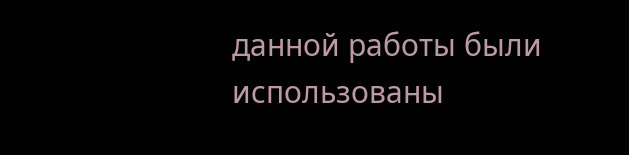данной работы были использованы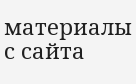материалы с сайта